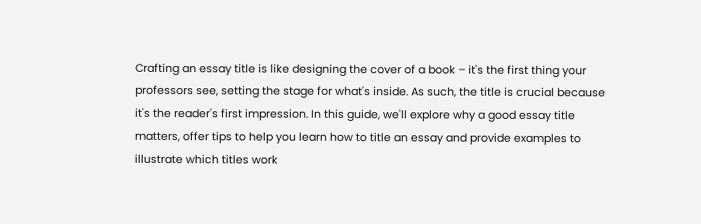Crafting an essay title is like designing the cover of a book – it's the first thing your professors see, setting the stage for what's inside. As such, the title is crucial because it's the reader's first impression. In this guide, we'll explore why a good essay title matters, offer tips to help you learn how to title an essay and provide examples to illustrate which titles work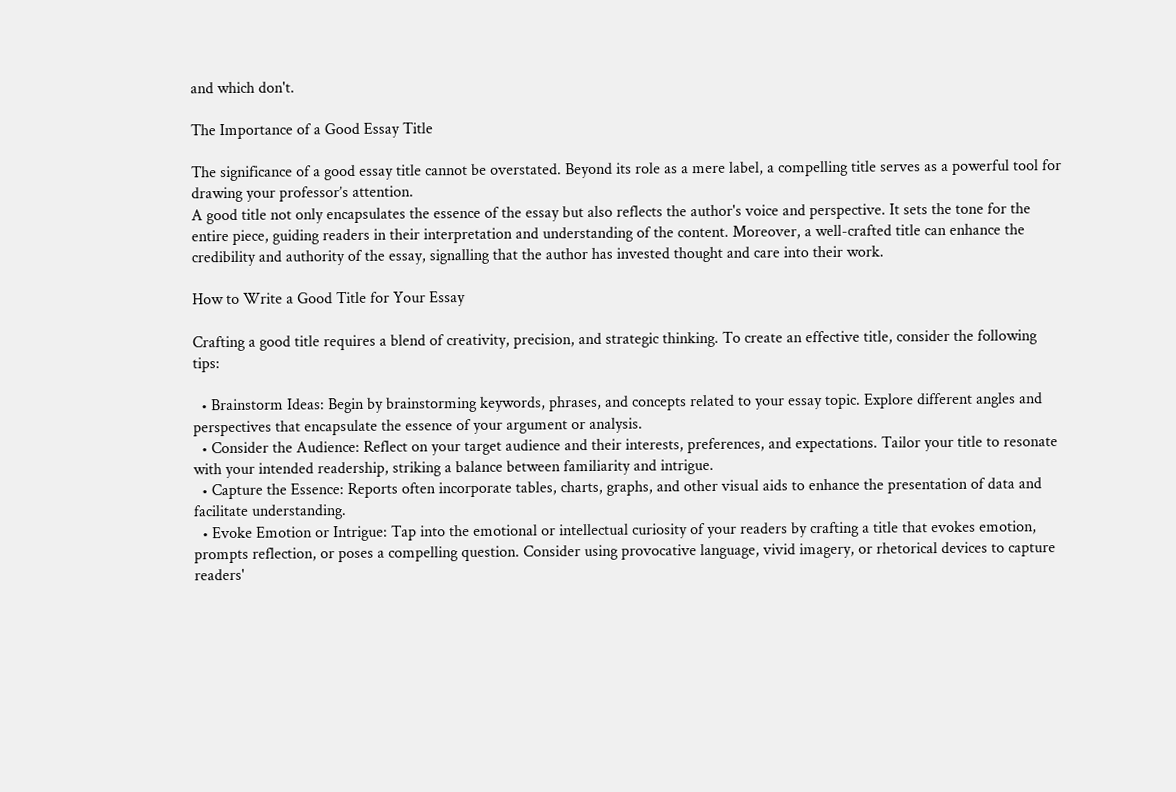and which don't.

The Importance of a Good Essay Title

The significance of a good essay title cannot be overstated. Beyond its role as a mere label, a compelling title serves as a powerful tool for drawing your professor’s attention.
A good title not only encapsulates the essence of the essay but also reflects the author's voice and perspective. It sets the tone for the entire piece, guiding readers in their interpretation and understanding of the content. Moreover, a well-crafted title can enhance the credibility and authority of the essay, signalling that the author has invested thought and care into their work.

How to Write a Good Title for Your Essay

Crafting a good title requires a blend of creativity, precision, and strategic thinking. To create an effective title, consider the following tips:

  • Brainstorm Ideas: Begin by brainstorming keywords, phrases, and concepts related to your essay topic. Explore different angles and perspectives that encapsulate the essence of your argument or analysis.
  • Consider the Audience: Reflect on your target audience and their interests, preferences, and expectations. Tailor your title to resonate with your intended readership, striking a balance between familiarity and intrigue.
  • Capture the Essence: Reports often incorporate tables, charts, graphs, and other visual aids to enhance the presentation of data and facilitate understanding.
  • Evoke Emotion or Intrigue: Tap into the emotional or intellectual curiosity of your readers by crafting a title that evokes emotion, prompts reflection, or poses a compelling question. Consider using provocative language, vivid imagery, or rhetorical devices to capture readers'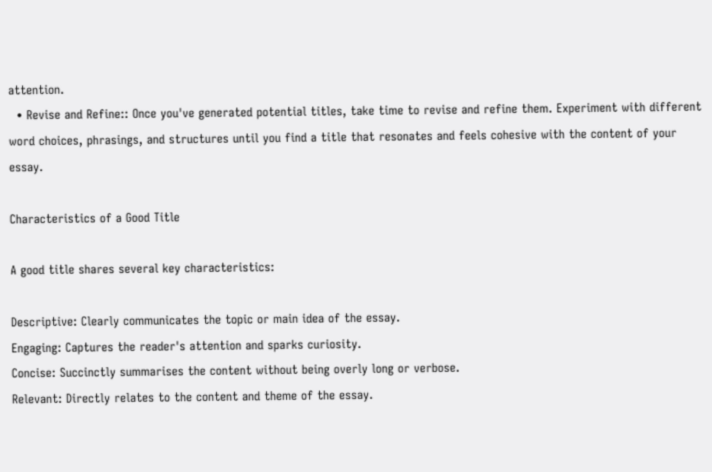attention.
  • Revise and Refine:: Once you've generated potential titles, take time to revise and refine them. Experiment with different word choices, phrasings, and structures until you find a title that resonates and feels cohesive with the content of your essay.

Characteristics of a Good Title

A good title shares several key characteristics:

Descriptive: Clearly communicates the topic or main idea of the essay.
Engaging: Captures the reader's attention and sparks curiosity.
Concise: Succinctly summarises the content without being overly long or verbose.
Relevant: Directly relates to the content and theme of the essay.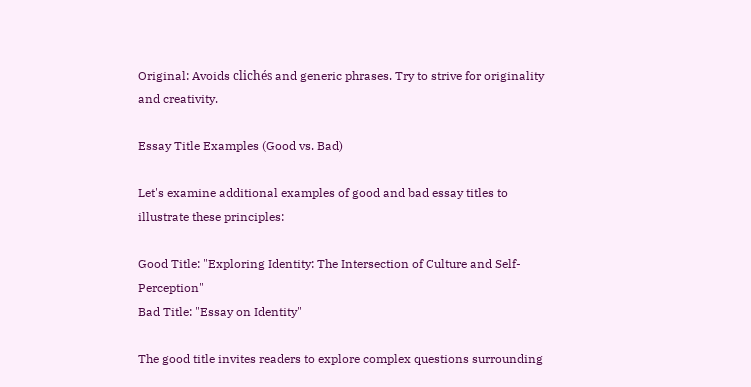Original: Avoids clichés and generic phrases. Try to strive for originality and creativity.

Essay Title Examples (Good vs. Bad)

Let's examine additional examples of good and bad essay titles to illustrate these principles:

Good Title: "Exploring Identity: The Intersection of Culture and Self-Perception"
Bad Title: "Essay on Identity"

The good title invites readers to explore complex questions surrounding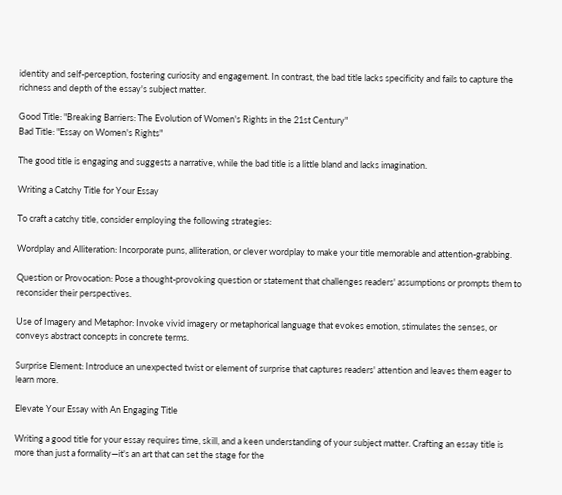identity and self-perception, fostering curiosity and engagement. In contrast, the bad title lacks specificity and fails to capture the richness and depth of the essay's subject matter.

Good Title: "Breaking Barriers: The Evolution of Women's Rights in the 21st Century"
Bad Title: "Essay on Women's Rights"

The good title is engaging and suggests a narrative, while the bad title is a little bland and lacks imagination.

Writing a Catchy Title for Your Essay

To craft a catchy title, consider employing the following strategies:

Wordplay and Alliteration: Incorporate puns, alliteration, or clever wordplay to make your title memorable and attention-grabbing.

Question or Provocation: Pose a thought-provoking question or statement that challenges readers' assumptions or prompts them to reconsider their perspectives.

Use of Imagery and Metaphor: Invoke vivid imagery or metaphorical language that evokes emotion, stimulates the senses, or conveys abstract concepts in concrete terms.

Surprise Element: Introduce an unexpected twist or element of surprise that captures readers' attention and leaves them eager to learn more.

Elevate Your Essay with An Engaging Title

Writing a good title for your essay requires time, skill, and a keen understanding of your subject matter. Crafting an essay title is more than just a formality—it's an art that can set the stage for the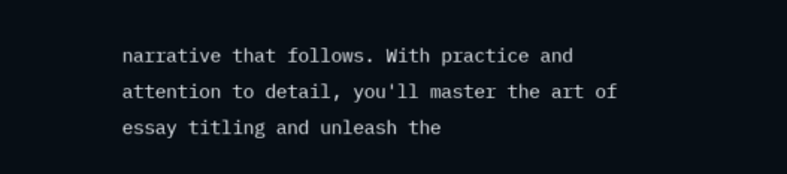narrative that follows. With practice and attention to detail, you'll master the art of essay titling and unleash the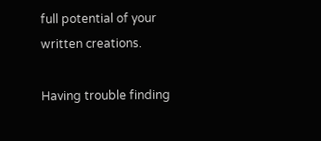full potential of your written creations.

Having trouble finding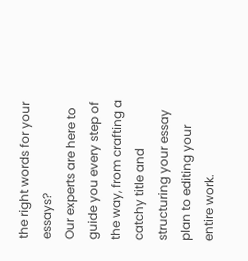the right words for your essays?
Our experts are here to guide you every step of the way, from crafting a catchy title and structuring your essay plan to editing your entire work.